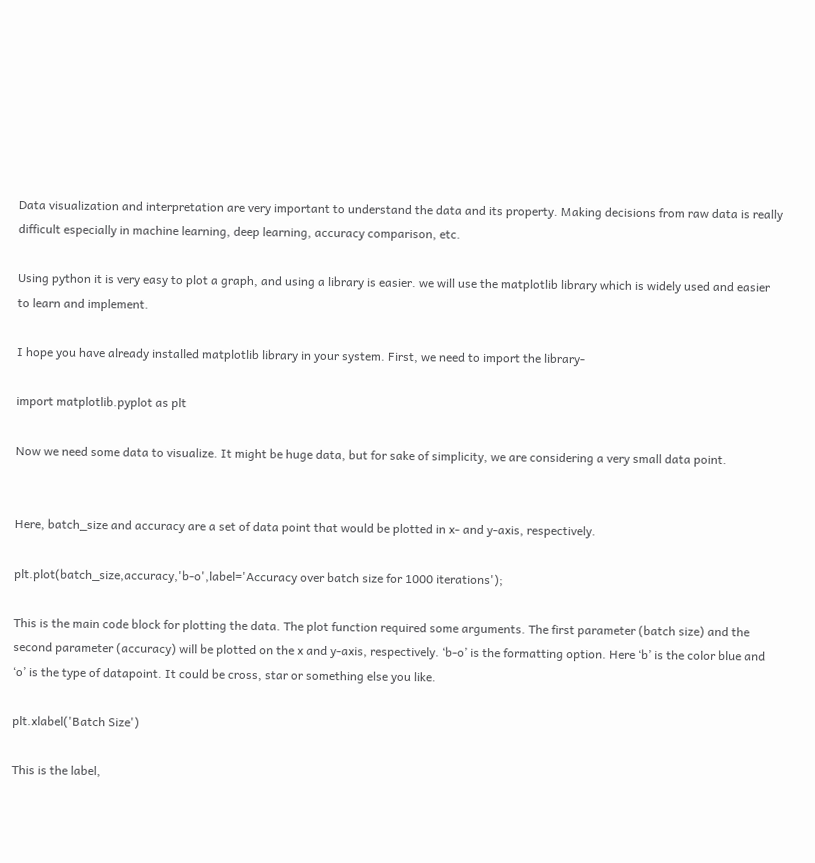Data visualization and interpretation are very important to understand the data and its property. Making decisions from raw data is really difficult especially in machine learning, deep learning, accuracy comparison, etc.

Using python it is very easy to plot a graph, and using a library is easier. we will use the matplotlib library which is widely used and easier to learn and implement.

I hope you have already installed matplotlib library in your system. First, we need to import the library-

import matplotlib.pyplot as plt

Now we need some data to visualize. It might be huge data, but for sake of simplicity, we are considering a very small data point.


Here, batch_size and accuracy are a set of data point that would be plotted in x- and y-axis, respectively.

plt.plot(batch_size,accuracy,'b-o',label='Accuracy over batch size for 1000 iterations');

This is the main code block for plotting the data. The plot function required some arguments. The first parameter (batch size) and the second parameter (accuracy) will be plotted on the x and y-axis, respectively. ‘b-o’ is the formatting option. Here ‘b’ is the color blue and ‘o’ is the type of datapoint. It could be cross, star or something else you like.

plt.xlabel('Batch Size')

This is the label,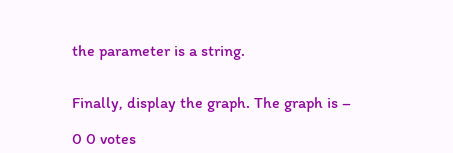the parameter is a string.


Finally, display the graph. The graph is –

0 0 votes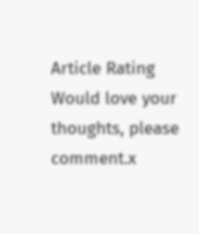Article Rating
Would love your thoughts, please comment.x